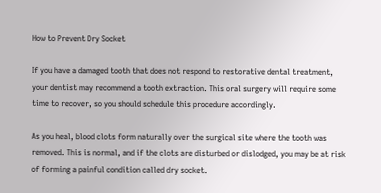How to Prevent Dry Socket

If you have a damaged tooth that does not respond to restorative dental treatment, your dentist may recommend a tooth extraction. This oral surgery will require some time to recover, so you should schedule this procedure accordingly.

As you heal, blood clots form naturally over the surgical site where the tooth was removed. This is normal, and if the clots are disturbed or dislodged, you may be at risk of forming a painful condition called dry socket.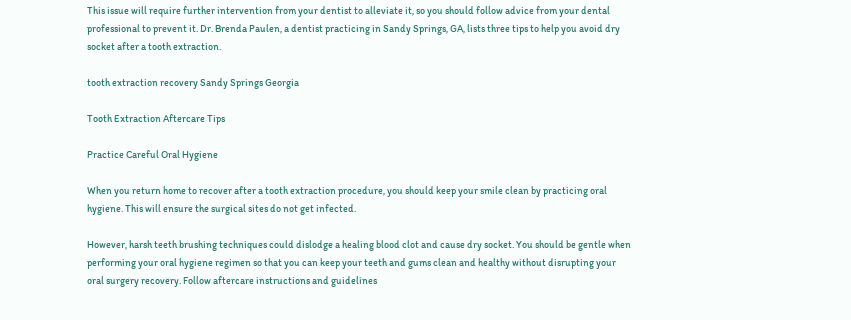This issue will require further intervention from your dentist to alleviate it, so you should follow advice from your dental professional to prevent it. Dr. Brenda Paulen, a dentist practicing in Sandy Springs, GA, lists three tips to help you avoid dry socket after a tooth extraction.

tooth extraction recovery Sandy Springs Georgia

Tooth Extraction Aftercare Tips

Practice Careful Oral Hygiene

When you return home to recover after a tooth extraction procedure, you should keep your smile clean by practicing oral hygiene. This will ensure the surgical sites do not get infected.

However, harsh teeth brushing techniques could dislodge a healing blood clot and cause dry socket. You should be gentle when performing your oral hygiene regimen so that you can keep your teeth and gums clean and healthy without disrupting your oral surgery recovery. Follow aftercare instructions and guidelines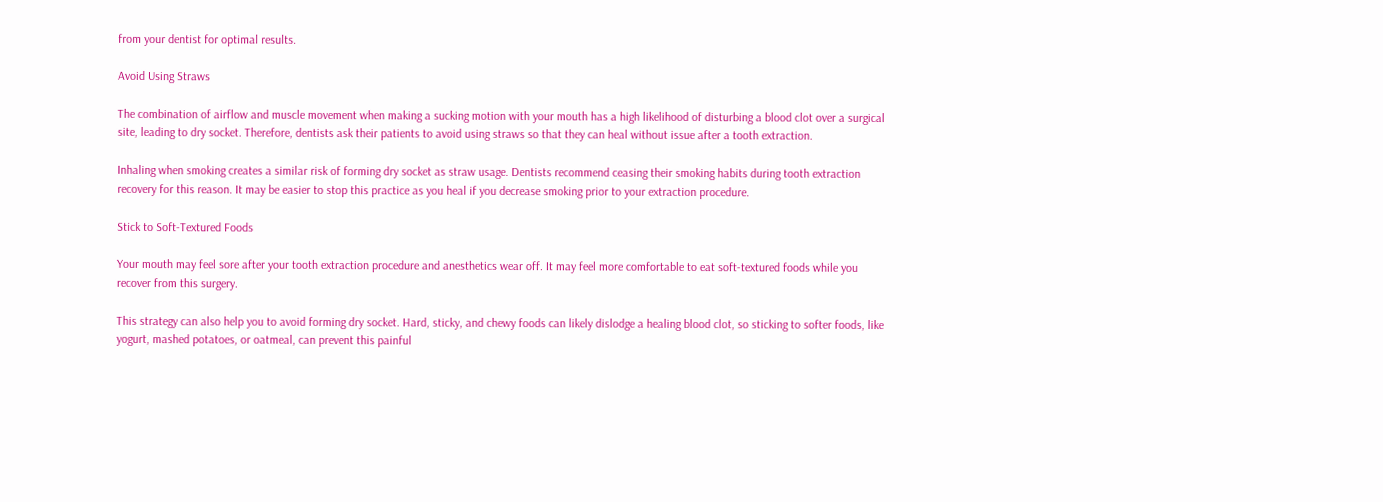from your dentist for optimal results.

Avoid Using Straws

The combination of airflow and muscle movement when making a sucking motion with your mouth has a high likelihood of disturbing a blood clot over a surgical site, leading to dry socket. Therefore, dentists ask their patients to avoid using straws so that they can heal without issue after a tooth extraction.

Inhaling when smoking creates a similar risk of forming dry socket as straw usage. Dentists recommend ceasing their smoking habits during tooth extraction recovery for this reason. It may be easier to stop this practice as you heal if you decrease smoking prior to your extraction procedure.

Stick to Soft-Textured Foods

Your mouth may feel sore after your tooth extraction procedure and anesthetics wear off. It may feel more comfortable to eat soft-textured foods while you recover from this surgery.

This strategy can also help you to avoid forming dry socket. Hard, sticky, and chewy foods can likely dislodge a healing blood clot, so sticking to softer foods, like yogurt, mashed potatoes, or oatmeal, can prevent this painful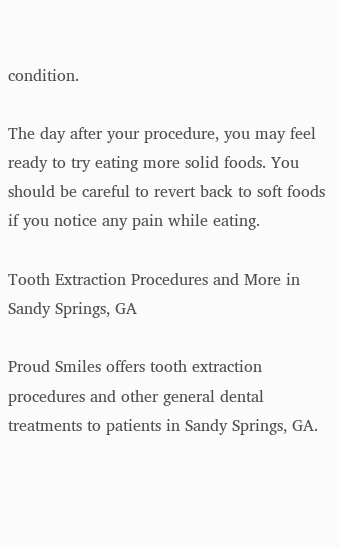condition.

The day after your procedure, you may feel ready to try eating more solid foods. You should be careful to revert back to soft foods if you notice any pain while eating.

Tooth Extraction Procedures and More in Sandy Springs, GA

Proud Smiles offers tooth extraction procedures and other general dental treatments to patients in Sandy Springs, GA.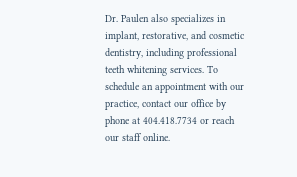Dr. Paulen also specializes in implant, restorative, and cosmetic dentistry, including professional teeth whitening services. To schedule an appointment with our practice, contact our office by phone at 404.418.7734 or reach our staff online.